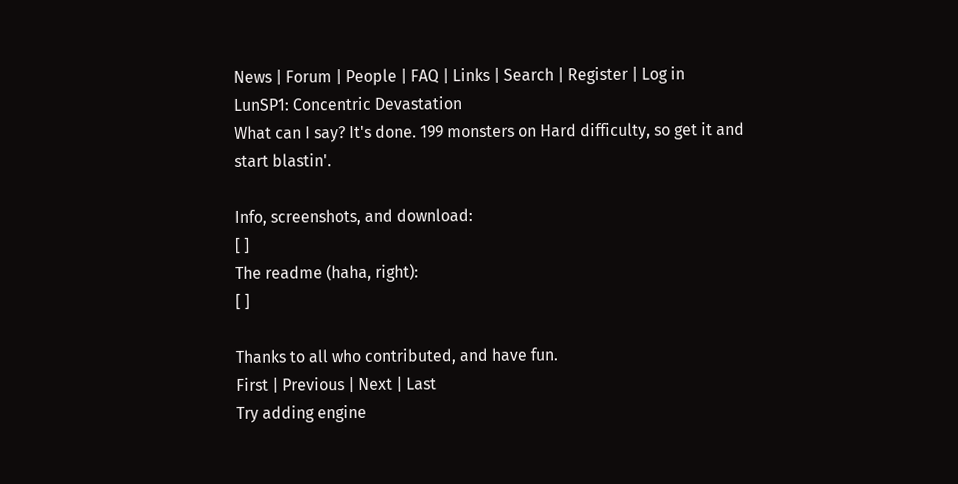News | Forum | People | FAQ | Links | Search | Register | Log in
LunSP1: Concentric Devastation
What can I say? It's done. 199 monsters on Hard difficulty, so get it and start blastin'.

Info, screenshots, and download:
[ ]
The readme (haha, right):
[ ]

Thanks to all who contributed, and have fun.
First | Previous | Next | Last
Try adding engine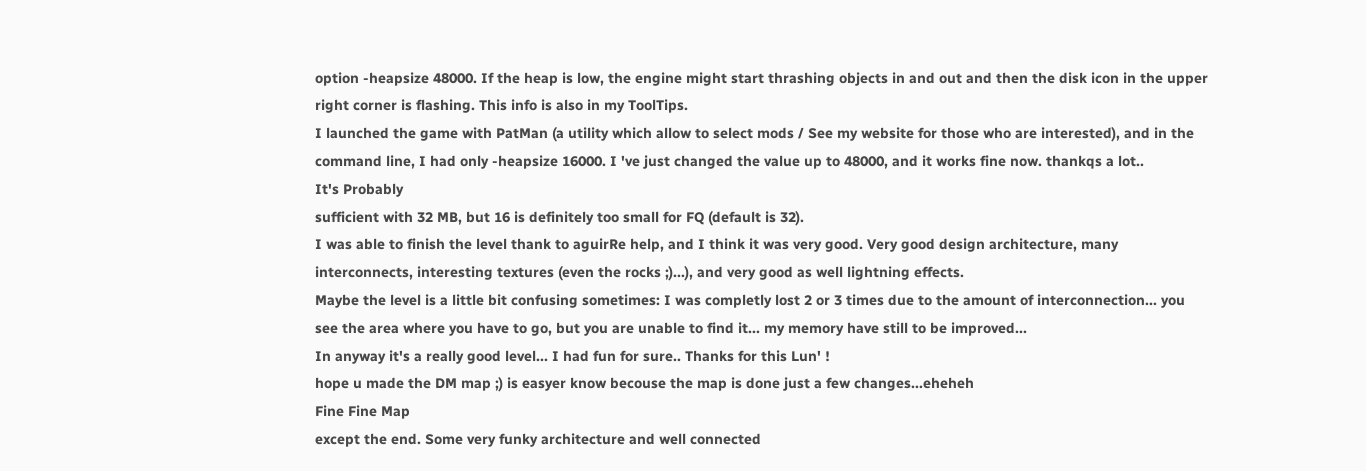option -heapsize 48000. If the heap is low, the engine might start thrashing objects in and out and then the disk icon in the upper right corner is flashing. This info is also in my ToolTips.
I launched the game with PatMan (a utility which allow to select mods / See my website for those who are interested), and in the command line, I had only -heapsize 16000. I 've just changed the value up to 48000, and it works fine now. thankqs a lot..
It's Probably
sufficient with 32 MB, but 16 is definitely too small for FQ (default is 32).
I was able to finish the level thank to aguirRe help, and I think it was very good. Very good design architecture, many interconnects, interesting textures (even the rocks ;)...), and very good as well lightning effects.
Maybe the level is a little bit confusing sometimes: I was completly lost 2 or 3 times due to the amount of interconnection... you see the area where you have to go, but you are unable to find it... my memory have still to be improved...
In anyway it's a really good level... I had fun for sure.. Thanks for this Lun' !
hope u made the DM map ;) is easyer know becouse the map is done just a few changes...eheheh
Fine Fine Map
except the end. Some very funky architecture and well connected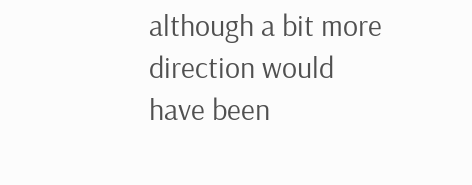although a bit more direction would have been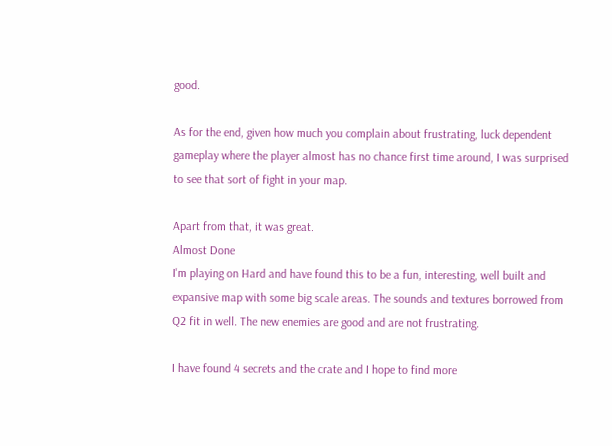good.

As for the end, given how much you complain about frustrating, luck dependent gameplay where the player almost has no chance first time around, I was surprised to see that sort of fight in your map.

Apart from that, it was great.
Almost Done
I'm playing on Hard and have found this to be a fun, interesting, well built and expansive map with some big scale areas. The sounds and textures borrowed from Q2 fit in well. The new enemies are good and are not frustrating.

I have found 4 secrets and the crate and I hope to find more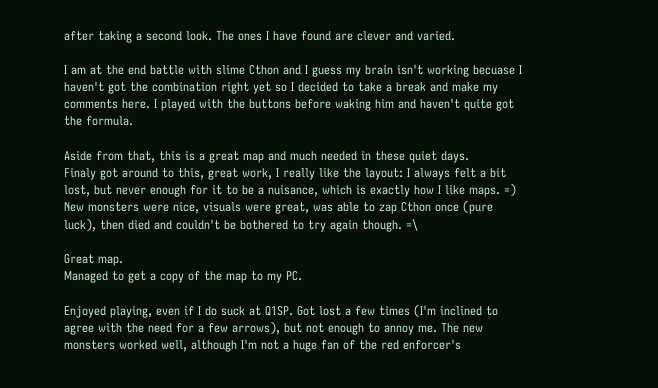after taking a second look. The ones I have found are clever and varied.

I am at the end battle with slime Cthon and I guess my brain isn't working becuase I haven't got the combination right yet so I decided to take a break and make my comments here. I played with the buttons before waking him and haven't quite got the formula.

Aside from that, this is a great map and much needed in these quiet days.
Finaly got around to this, great work, I really like the layout: I always felt a bit lost, but never enough for it to be a nuisance, which is exactly how I like maps. =)
New monsters were nice, visuals were great, was able to zap Cthon once (pure luck), then died and couldn't be bothered to try again though. =\

Great map.
Managed to get a copy of the map to my PC.

Enjoyed playing, even if I do suck at Q1SP. Got lost a few times (I'm inclined to agree with the need for a few arrows), but not enough to annoy me. The new monsters worked well, although I'm not a huge fan of the red enforcer's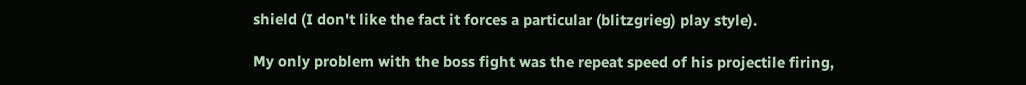shield (I don't like the fact it forces a particular (blitzgrieg) play style).

My only problem with the boss fight was the repeat speed of his projectile firing,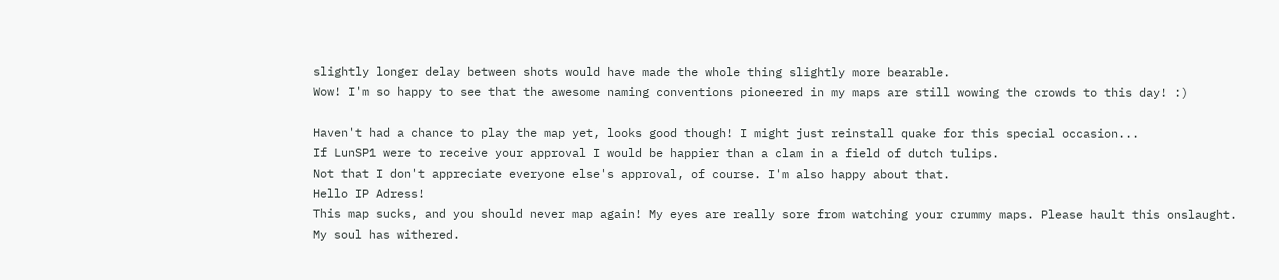slightly longer delay between shots would have made the whole thing slightly more bearable.
Wow! I'm so happy to see that the awesome naming conventions pioneered in my maps are still wowing the crowds to this day! :)

Haven't had a chance to play the map yet, looks good though! I might just reinstall quake for this special occasion...
If LunSP1 were to receive your approval I would be happier than a clam in a field of dutch tulips.
Not that I don't appreciate everyone else's approval, of course. I'm also happy about that.
Hello IP Adress!
This map sucks, and you should never map again! My eyes are really sore from watching your crummy maps. Please hault this onslaught.
My soul has withered.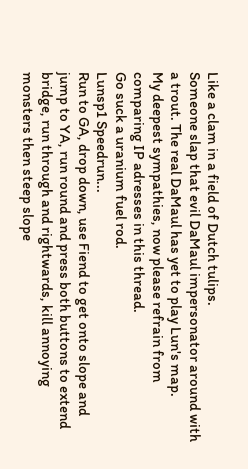Like a clam in a field of Dutch tulips.
Someone slap that evil DaMaul impersonator around with a trout. The real DaMaul has yet to play Lun's map.
My deepest sympathies, now please refrain from comparing IP adresses in this thread.
Go suck a uranium fuel rod.
Lunsp1 Speedrun...
Run to GA, drop down, use Fiend to get onto slope and jump to YA, run round and press both buttons to extend bridge, run through and rightwards, kill annoying monsters then steep slope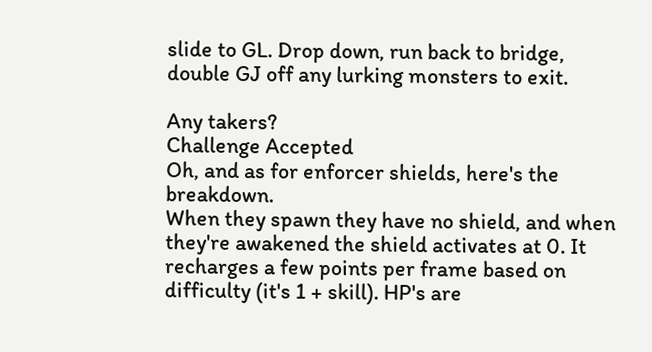slide to GL. Drop down, run back to bridge, double GJ off any lurking monsters to exit.

Any takers?
Challenge Accepted
Oh, and as for enforcer shields, here's the breakdown.
When they spawn they have no shield, and when they're awakened the shield activates at 0. It recharges a few points per frame based on difficulty (it's 1 + skill). HP's are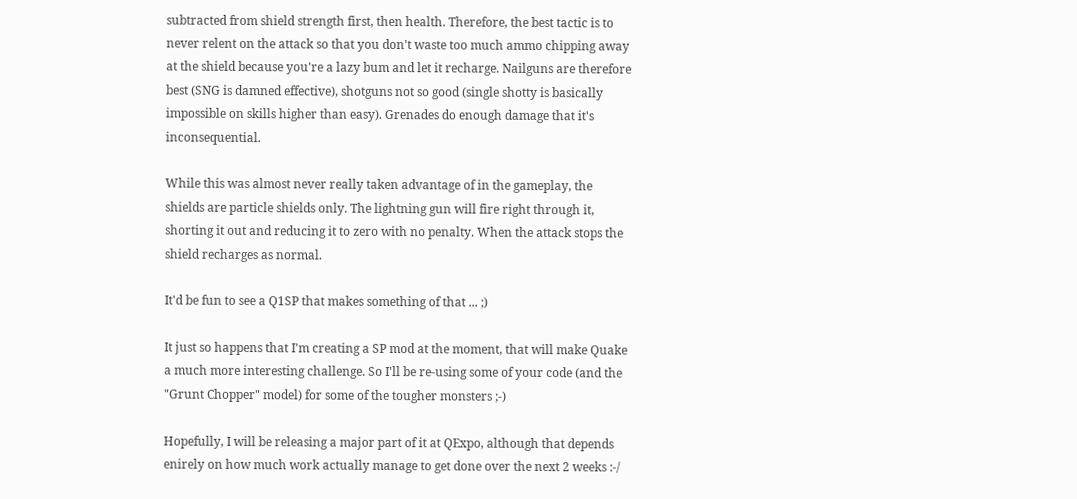subtracted from shield strength first, then health. Therefore, the best tactic is to never relent on the attack so that you don't waste too much ammo chipping away at the shield because you're a lazy bum and let it recharge. Nailguns are therefore best (SNG is damned effective), shotguns not so good (single shotty is basically impossible on skills higher than easy). Grenades do enough damage that it's inconsequential.

While this was almost never really taken advantage of in the gameplay, the shields are particle shields only. The lightning gun will fire right through it, shorting it out and reducing it to zero with no penalty. When the attack stops the shield recharges as normal.

It'd be fun to see a Q1SP that makes something of that ... ;)

It just so happens that I'm creating a SP mod at the moment, that will make Quake a much more interesting challenge. So I'll be re-using some of your code (and the "Grunt Chopper" model) for some of the tougher monsters ;-)

Hopefully, I will be releasing a major part of it at QExpo, although that depends enirely on how much work actually manage to get done over the next 2 weeks :-/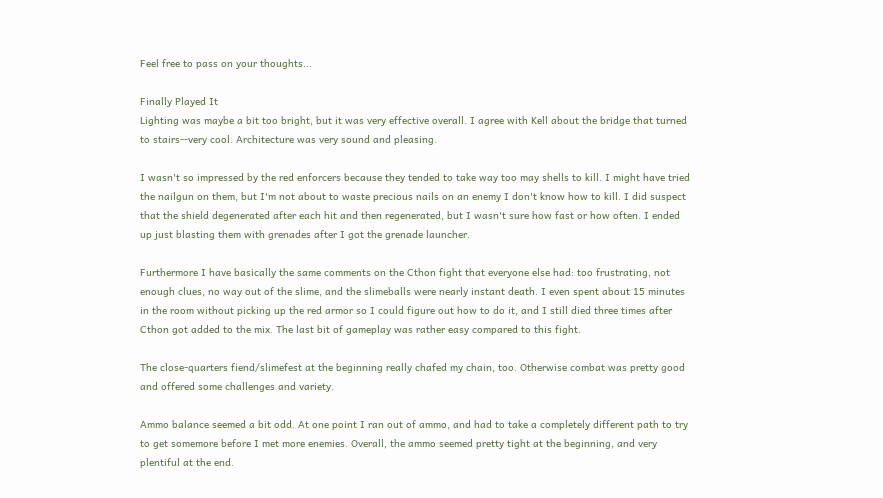Feel free to pass on your thoughts...

Finally Played It
Lighting was maybe a bit too bright, but it was very effective overall. I agree with Kell about the bridge that turned to stairs--very cool. Architecture was very sound and pleasing.

I wasn't so impressed by the red enforcers because they tended to take way too may shells to kill. I might have tried the nailgun on them, but I'm not about to waste precious nails on an enemy I don't know how to kill. I did suspect that the shield degenerated after each hit and then regenerated, but I wasn't sure how fast or how often. I ended up just blasting them with grenades after I got the grenade launcher.

Furthermore I have basically the same comments on the Cthon fight that everyone else had: too frustrating, not enough clues, no way out of the slime, and the slimeballs were nearly instant death. I even spent about 15 minutes in the room without picking up the red armor so I could figure out how to do it, and I still died three times after Cthon got added to the mix. The last bit of gameplay was rather easy compared to this fight.

The close-quarters fiend/slimefest at the beginning really chafed my chain, too. Otherwise combat was pretty good and offered some challenges and variety.

Ammo balance seemed a bit odd. At one point I ran out of ammo, and had to take a completely different path to try to get somemore before I met more enemies. Overall, the ammo seemed pretty tight at the beginning, and very plentiful at the end.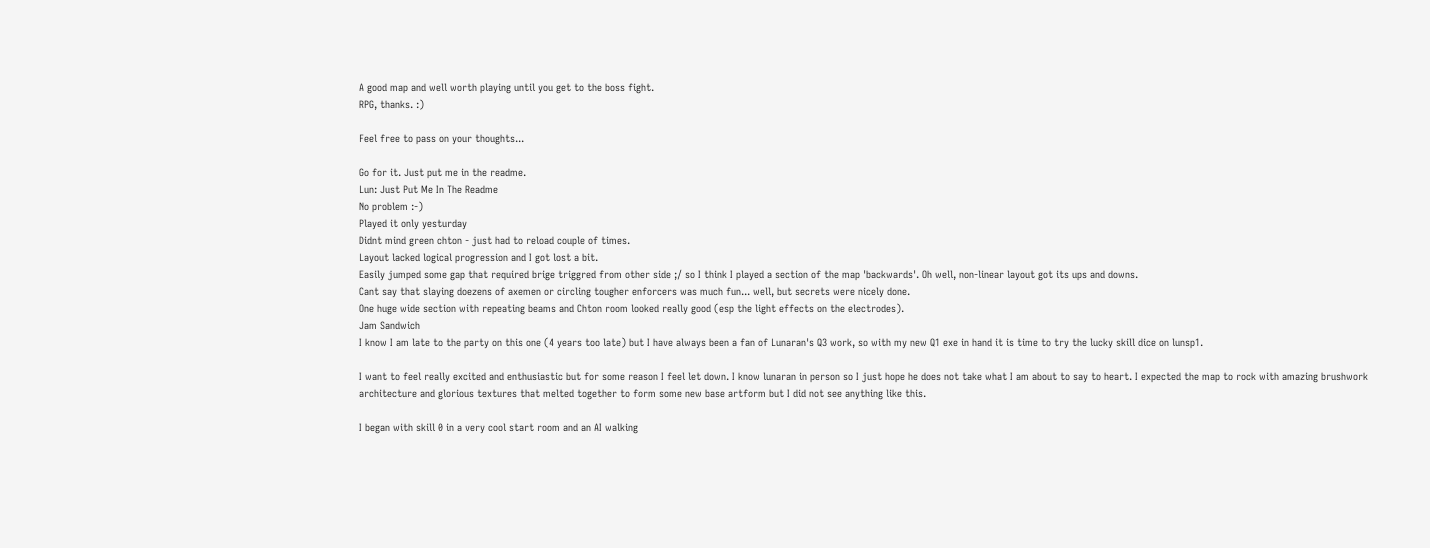A good map and well worth playing until you get to the boss fight.
RPG, thanks. :)

Feel free to pass on your thoughts...

Go for it. Just put me in the readme.
Lun: Just Put Me In The Readme
No problem :-)
Played it only yesturday
Didnt mind green chton - just had to reload couple of times.
Layout lacked logical progression and I got lost a bit.
Easily jumped some gap that required brige triggred from other side ;/ so I think I played a section of the map 'backwards'. Oh well, non-linear layout got its ups and downs.
Cant say that slaying doezens of axemen or circling tougher enforcers was much fun... well, but secrets were nicely done.
One huge wide section with repeating beams and Chton room looked really good (esp the light effects on the electrodes).
Jam Sandwich
I know I am late to the party on this one (4 years too late) but I have always been a fan of Lunaran's Q3 work, so with my new Q1 exe in hand it is time to try the lucky skill dice on lunsp1.

I want to feel really excited and enthusiastic but for some reason I feel let down. I know lunaran in person so I just hope he does not take what I am about to say to heart. I expected the map to rock with amazing brushwork architecture and glorious textures that melted together to form some new base artform but I did not see anything like this.

I began with skill 0 in a very cool start room and an AI walking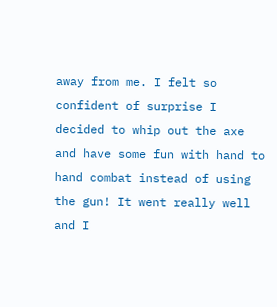away from me. I felt so confident of surprise I decided to whip out the axe and have some fun with hand to hand combat instead of using the gun! It went really well and I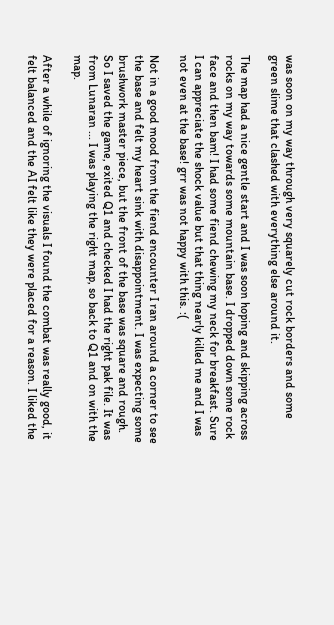was soon on my way through very squarely cut rock borders and some green slime that clashed with everything else around it.

The map had a nice gentle start and I was soon hoping and skipping across rocks on my way towards some mountain base. I dropped down some rock face and then bam! I had some fiend chewing my neck for breakfast. Sure I can appreciate the shock value but that thing nearly killed me and I was not even at the base! grr was not happy with this. :(

Not in a good mood from the fiend encounter I ran around a corner to see the base and felt my heart sink with disappointment. I was expecting some brushwork master piece, but the front of the base was square and rough. So I saved the game, exited Q1 and checked I had the right pak file. It was from Lunaran ... I was playing the right map, so back to Q1 and on with the map.

After a while of ignoring the visuals I found the combat was really good, it felt balanced and the AI felt like they were placed for a reason. I liked the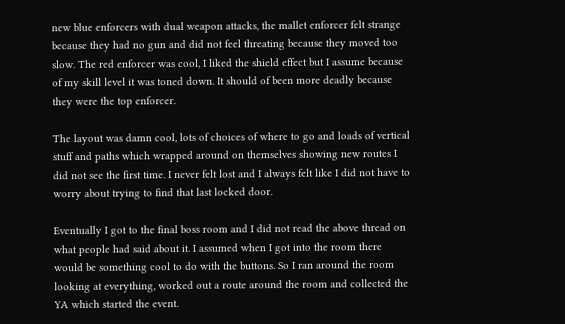new blue enforcers with dual weapon attacks, the mallet enforcer felt strange because they had no gun and did not feel threating because they moved too slow. The red enforcer was cool, I liked the shield effect but I assume because of my skill level it was toned down. It should of been more deadly because they were the top enforcer.

The layout was damn cool, lots of choices of where to go and loads of vertical stuff and paths which wrapped around on themselves showing new routes I did not see the first time. I never felt lost and I always felt like I did not have to worry about trying to find that last locked door.

Eventually I got to the final boss room and I did not read the above thread on what people had said about it. I assumed when I got into the room there would be something cool to do with the buttons. So I ran around the room looking at everything, worked out a route around the room and collected the YA which started the event.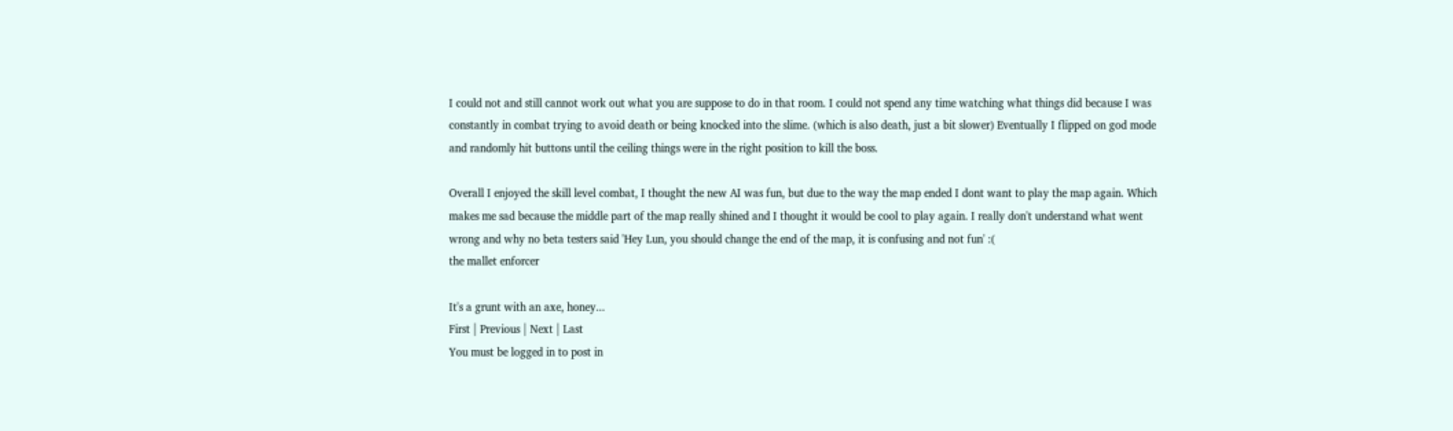I could not and still cannot work out what you are suppose to do in that room. I could not spend any time watching what things did because I was constantly in combat trying to avoid death or being knocked into the slime. (which is also death, just a bit slower) Eventually I flipped on god mode and randomly hit buttons until the ceiling things were in the right position to kill the boss.

Overall I enjoyed the skill level combat, I thought the new AI was fun, but due to the way the map ended I dont want to play the map again. Which makes me sad because the middle part of the map really shined and I thought it would be cool to play again. I really don't understand what went wrong and why no beta testers said 'Hey Lun, you should change the end of the map, it is confusing and not fun' :(
the mallet enforcer

It's a grunt with an axe, honey...
First | Previous | Next | Last
You must be logged in to post in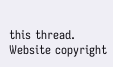this thread.
Website copyright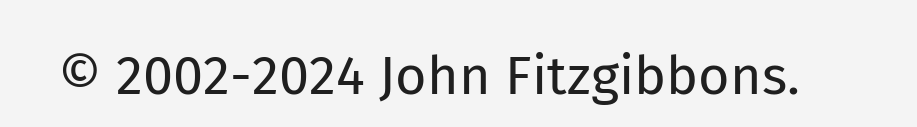© 2002-2024 John Fitzgibbons.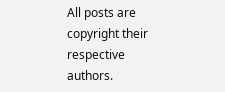All posts are copyright their respective authors.